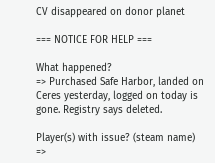CV disappeared on donor planet

=== NOTICE FOR HELP ===

What happened?
=> Purchased Safe Harbor, landed on Ceres yesterday, logged on today is gone. Registry says deleted.

Player(s) with issue? (steam name)
=>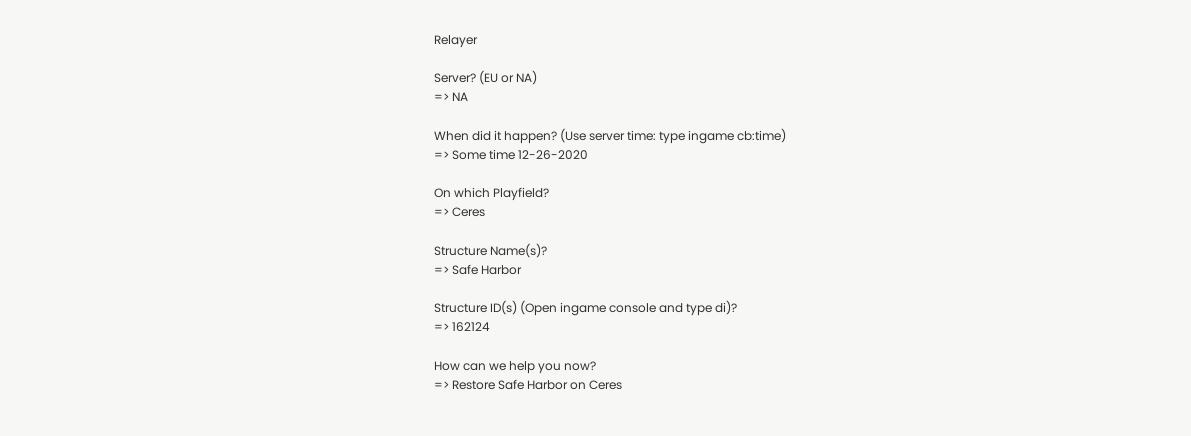Relayer

Server? (EU or NA)
=> NA

When did it happen? (Use server time: type ingame cb:time)
=> Some time 12-26-2020

On which Playfield?
=> Ceres

Structure Name(s)?
=> Safe Harbor

Structure ID(s) (Open ingame console and type di)?
=> 162124

How can we help you now?
=> Restore Safe Harbor on Ceres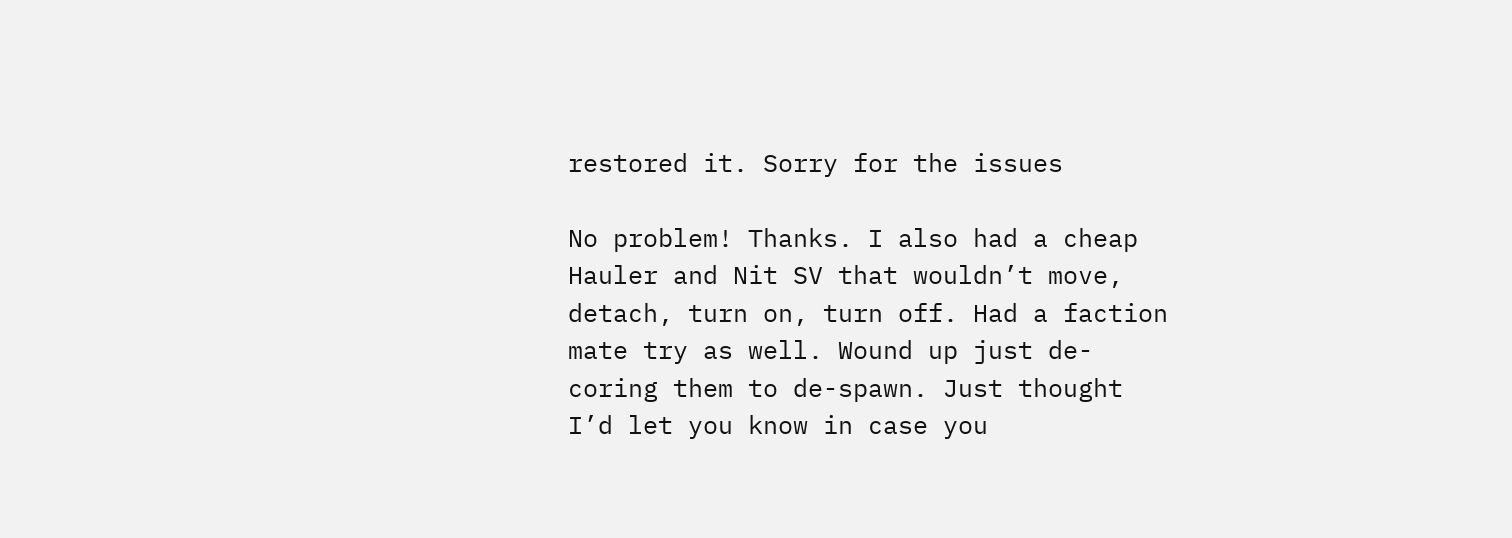restored it. Sorry for the issues

No problem! Thanks. I also had a cheap Hauler and Nit SV that wouldn’t move, detach, turn on, turn off. Had a faction mate try as well. Wound up just de-coring them to de-spawn. Just thought I’d let you know in case you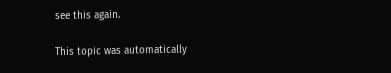see this again.

This topic was automatically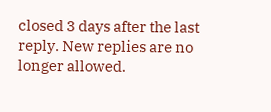closed 3 days after the last reply. New replies are no longer allowed.